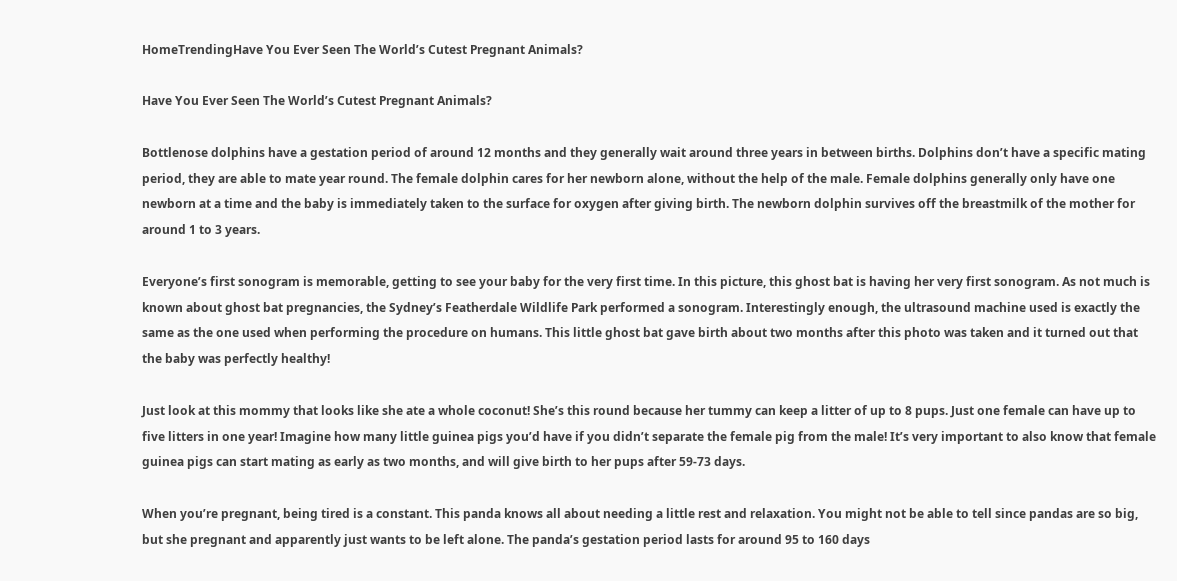HomeTrendingHave You Ever Seen The World’s Cutest Pregnant Animals?

Have You Ever Seen The World’s Cutest Pregnant Animals?

Bottlenose dolphins have a gestation period of around 12 months and they generally wait around three years in between births. Dolphins don’t have a specific mating period, they are able to mate year round. The female dolphin cares for her newborn alone, without the help of the male. Female dolphins generally only have one newborn at a time and the baby is immediately taken to the surface for oxygen after giving birth. The newborn dolphin survives off the breastmilk of the mother for around 1 to 3 years.

Everyone’s first sonogram is memorable, getting to see your baby for the very first time. In this picture, this ghost bat is having her very first sonogram. As not much is known about ghost bat pregnancies, the Sydney’s Featherdale Wildlife Park performed a sonogram. Interestingly enough, the ultrasound machine used is exactly the same as the one used when performing the procedure on humans. This little ghost bat gave birth about two months after this photo was taken and it turned out that the baby was perfectly healthy!

Just look at this mommy that looks like she ate a whole coconut! She’s this round because her tummy can keep a litter of up to 8 pups. Just one female can have up to five litters in one year! Imagine how many little guinea pigs you’d have if you didn’t separate the female pig from the male! It’s very important to also know that female guinea pigs can start mating as early as two months, and will give birth to her pups after 59-73 days.

When you’re pregnant, being tired is a constant. This panda knows all about needing a little rest and relaxation. You might not be able to tell since pandas are so big, but she pregnant and apparently just wants to be left alone. The panda’s gestation period lasts for around 95 to 160 days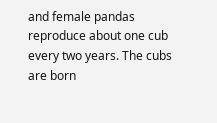and female pandas reproduce about one cub every two years. The cubs are born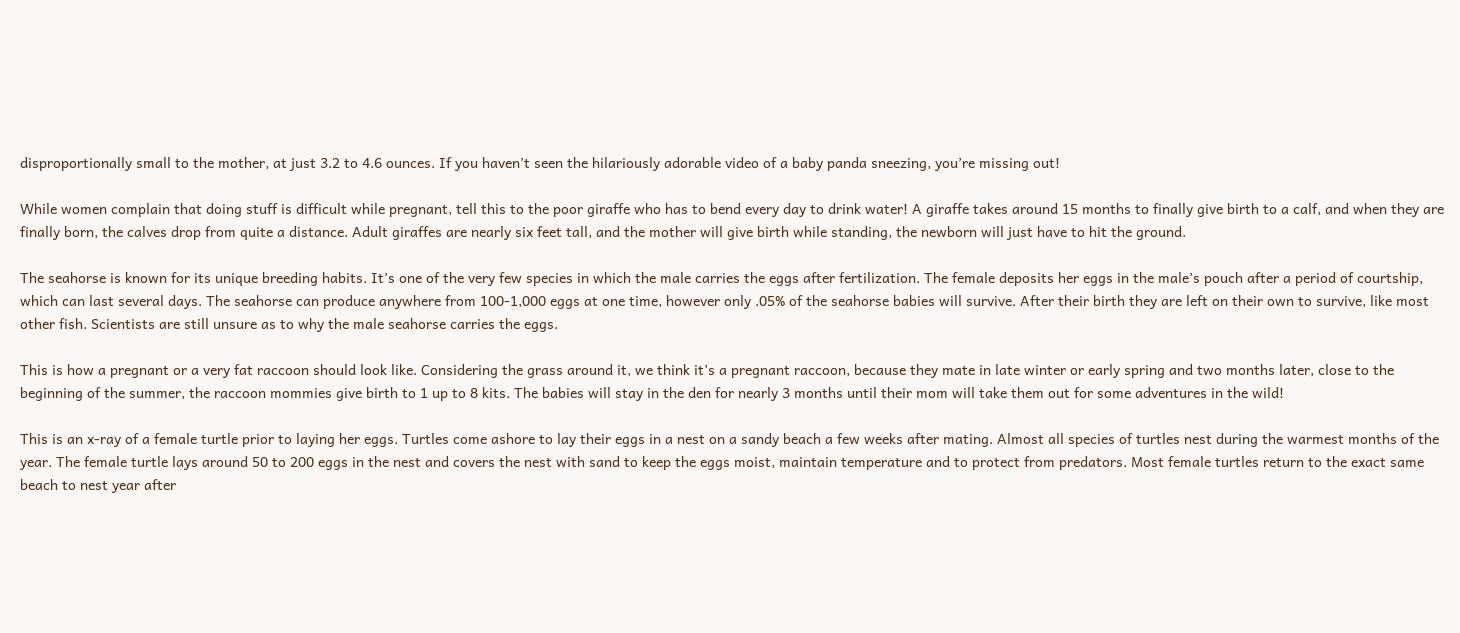disproportionally small to the mother, at just 3.2 to 4.6 ounces. If you haven’t seen the hilariously adorable video of a baby panda sneezing, you’re missing out!

While women complain that doing stuff is difficult while pregnant, tell this to the poor giraffe who has to bend every day to drink water! A giraffe takes around 15 months to finally give birth to a calf, and when they are finally born, the calves drop from quite a distance. Adult giraffes are nearly six feet tall, and the mother will give birth while standing, the newborn will just have to hit the ground.

The seahorse is known for its unique breeding habits. It’s one of the very few species in which the male carries the eggs after fertilization. The female deposits her eggs in the male’s pouch after a period of courtship, which can last several days. The seahorse can produce anywhere from 100-1,000 eggs at one time, however only .05% of the seahorse babies will survive. After their birth they are left on their own to survive, like most other fish. Scientists are still unsure as to why the male seahorse carries the eggs.

This is how a pregnant or a very fat raccoon should look like. Considering the grass around it, we think it’s a pregnant raccoon, because they mate in late winter or early spring and two months later, close to the beginning of the summer, the raccoon mommies give birth to 1 up to 8 kits. The babies will stay in the den for nearly 3 months until their mom will take them out for some adventures in the wild!

This is an x-ray of a female turtle prior to laying her eggs. Turtles come ashore to lay their eggs in a nest on a sandy beach a few weeks after mating. Almost all species of turtles nest during the warmest months of the year. The female turtle lays around 50 to 200 eggs in the nest and covers the nest with sand to keep the eggs moist, maintain temperature and to protect from predators. Most female turtles return to the exact same beach to nest year after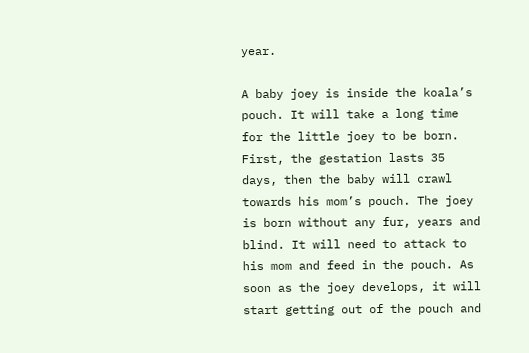year.

A baby joey is inside the koala’s pouch. It will take a long time for the little joey to be born. First, the gestation lasts 35 days, then the baby will crawl towards his mom’s pouch. The joey is born without any fur, years and blind. It will need to attack to his mom and feed in the pouch. As soon as the joey develops, it will start getting out of the pouch and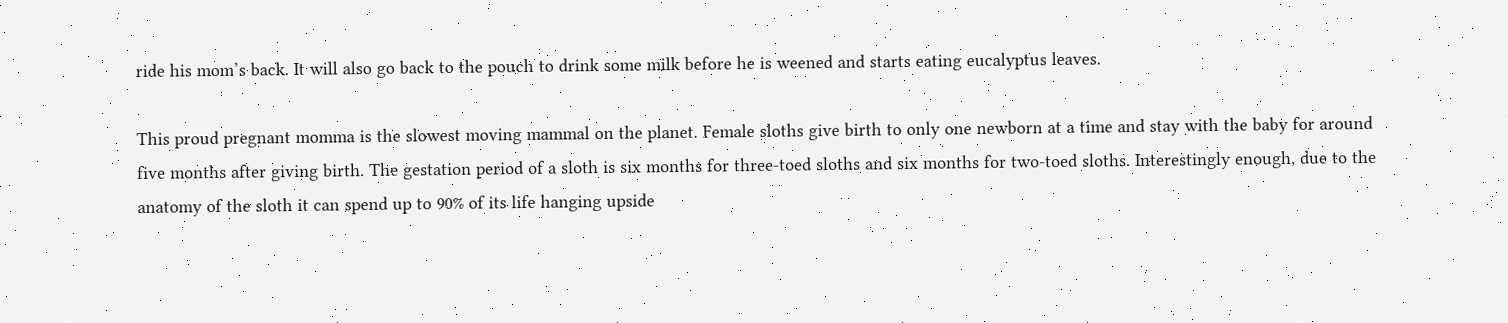ride his mom’s back. It will also go back to the pouch to drink some milk before he is weened and starts eating eucalyptus leaves.

This proud pregnant momma is the slowest moving mammal on the planet. Female sloths give birth to only one newborn at a time and stay with the baby for around five months after giving birth. The gestation period of a sloth is six months for three-toed sloths and six months for two-toed sloths. Interestingly enough, due to the anatomy of the sloth it can spend up to 90% of its life hanging upside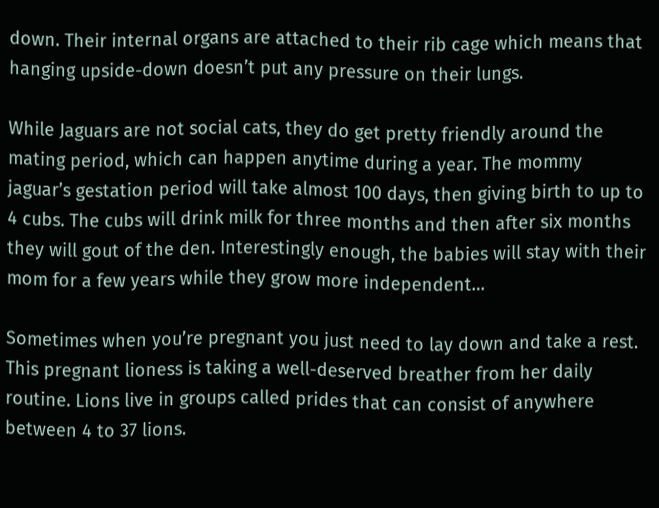down. Their internal organs are attached to their rib cage which means that hanging upside-down doesn’t put any pressure on their lungs.

While Jaguars are not social cats, they do get pretty friendly around the mating period, which can happen anytime during a year. The mommy jaguar’s gestation period will take almost 100 days, then giving birth to up to 4 cubs. The cubs will drink milk for three months and then after six months they will gout of the den. Interestingly enough, the babies will stay with their mom for a few years while they grow more independent…

Sometimes when you’re pregnant you just need to lay down and take a rest. This pregnant lioness is taking a well-deserved breather from her daily routine. Lions live in groups called prides that can consist of anywhere between 4 to 37 lions.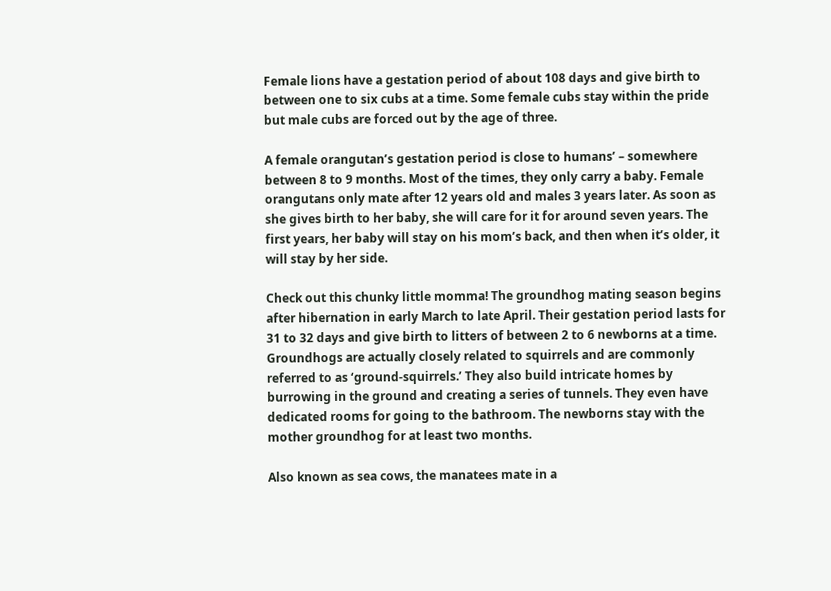Female lions have a gestation period of about 108 days and give birth to between one to six cubs at a time. Some female cubs stay within the pride but male cubs are forced out by the age of three.

A female orangutan’s gestation period is close to humans’ – somewhere between 8 to 9 months. Most of the times, they only carry a baby. Female orangutans only mate after 12 years old and males 3 years later. As soon as she gives birth to her baby, she will care for it for around seven years. The first years, her baby will stay on his mom’s back, and then when it’s older, it will stay by her side.

Check out this chunky little momma! The groundhog mating season begins after hibernation in early March to late April. Their gestation period lasts for 31 to 32 days and give birth to litters of between 2 to 6 newborns at a time. Groundhogs are actually closely related to squirrels and are commonly referred to as ‘ground-squirrels.’ They also build intricate homes by burrowing in the ground and creating a series of tunnels. They even have dedicated rooms for going to the bathroom. The newborns stay with the mother groundhog for at least two months.

Also known as sea cows, the manatees mate in a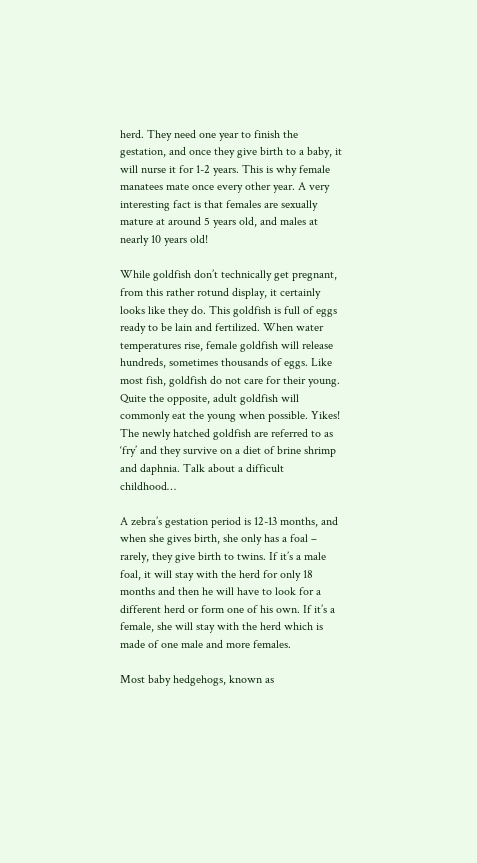herd. They need one year to finish the gestation, and once they give birth to a baby, it will nurse it for 1-2 years. This is why female manatees mate once every other year. A very interesting fact is that females are sexually mature at around 5 years old, and males at nearly 10 years old!

While goldfish don’t technically get pregnant, from this rather rotund display, it certainly looks like they do. This goldfish is full of eggs ready to be lain and fertilized. When water temperatures rise, female goldfish will release hundreds, sometimes thousands of eggs. Like most fish, goldfish do not care for their young. Quite the opposite, adult goldfish will commonly eat the young when possible. Yikes! The newly hatched goldfish are referred to as ‘fry’ and they survive on a diet of brine shrimp and daphnia. Talk about a difficult childhood…

A zebra’s gestation period is 12-13 months, and when she gives birth, she only has a foal – rarely, they give birth to twins. If it’s a male foal, it will stay with the herd for only 18 months and then he will have to look for a different herd or form one of his own. If it’s a female, she will stay with the herd which is made of one male and more females.

Most baby hedgehogs, known as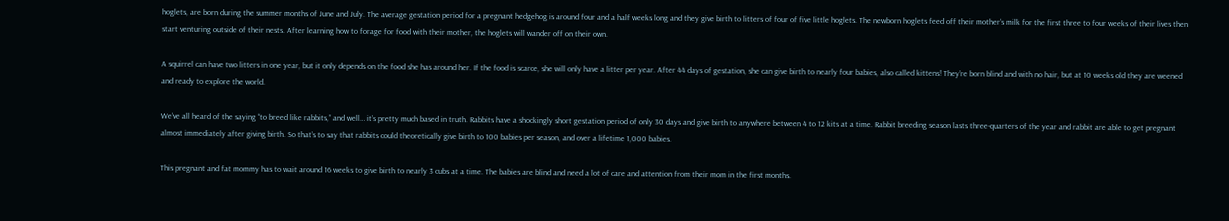hoglets, are born during the summer months of June and July. The average gestation period for a pregnant hedgehog is around four and a half weeks long and they give birth to litters of four of five little hoglets. The newborn hoglets feed off their mother’s milk for the first three to four weeks of their lives then start venturing outside of their nests. After learning how to forage for food with their mother, the hoglets will wander off on their own.

A squirrel can have two litters in one year, but it only depends on the food she has around her. If the food is scarce, she will only have a litter per year. After 44 days of gestation, she can give birth to nearly four babies, also called kittens! They’re born blind and with no hair, but at 10 weeks old they are weened and ready to explore the world.

We’ve all heard of the saying “to breed like rabbits,” and well… it’s pretty much based in truth. Rabbits have a shockingly short gestation period of only 30 days and give birth to anywhere between 4 to 12 kits at a time. Rabbit breeding season lasts three-quarters of the year and rabbit are able to get pregnant almost immediately after giving birth. So that’s to say that rabbits could theoretically give birth to 100 babies per season, and over a lifetime 1,000 babies.

This pregnant and fat mommy has to wait around 16 weeks to give birth to nearly 3 cubs at a time. The babies are blind and need a lot of care and attention from their mom in the first months.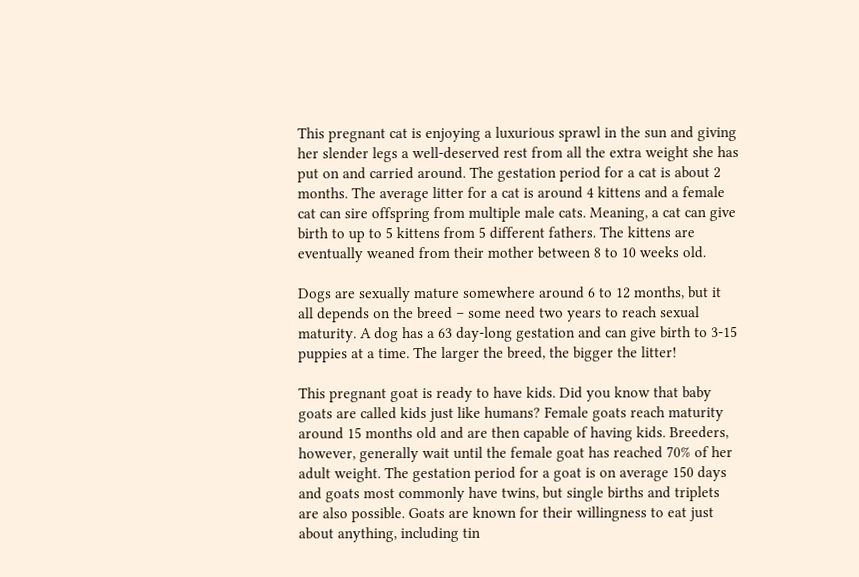This pregnant cat is enjoying a luxurious sprawl in the sun and giving her slender legs a well-deserved rest from all the extra weight she has put on and carried around. The gestation period for a cat is about 2 months. The average litter for a cat is around 4 kittens and a female cat can sire offspring from multiple male cats. Meaning, a cat can give birth to up to 5 kittens from 5 different fathers. The kittens are eventually weaned from their mother between 8 to 10 weeks old.

Dogs are sexually mature somewhere around 6 to 12 months, but it all depends on the breed – some need two years to reach sexual maturity. A dog has a 63 day-long gestation and can give birth to 3-15 puppies at a time. The larger the breed, the bigger the litter!

This pregnant goat is ready to have kids. Did you know that baby goats are called kids just like humans? Female goats reach maturity around 15 months old and are then capable of having kids. Breeders, however, generally wait until the female goat has reached 70% of her adult weight. The gestation period for a goat is on average 150 days and goats most commonly have twins, but single births and triplets are also possible. Goats are known for their willingness to eat just about anything, including tin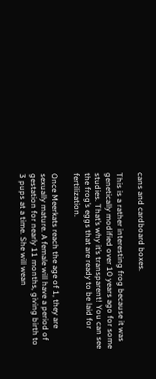cans and cardboard boxes.

This is a rather interesting frog because it was genetically modified over 10 years ago for some studies. That’s why it’s transparent! You can see the frog’s eggs that are ready to be laid for fertilization.

Once Meerkats reach the age of 1, they are sexually mature. A female will have a period of gestation for nearly 11 months, giving birth to 3 pups at a time. She will wean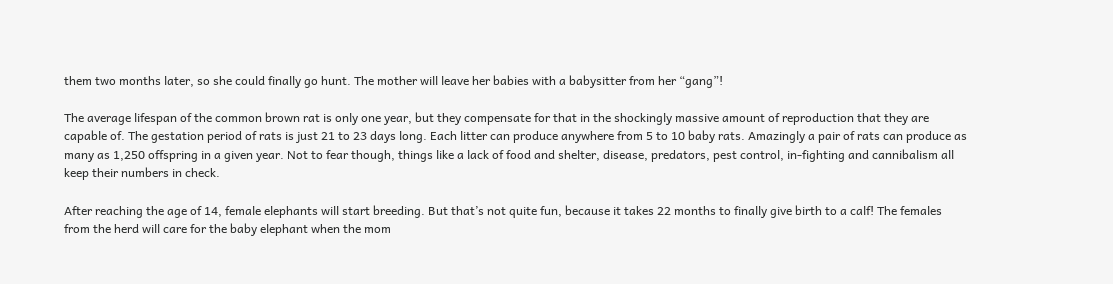them two months later, so she could finally go hunt. The mother will leave her babies with a babysitter from her “gang”!

The average lifespan of the common brown rat is only one year, but they compensate for that in the shockingly massive amount of reproduction that they are capable of. The gestation period of rats is just 21 to 23 days long. Each litter can produce anywhere from 5 to 10 baby rats. Amazingly a pair of rats can produce as many as 1,250 offspring in a given year. Not to fear though, things like a lack of food and shelter, disease, predators, pest control, in-fighting and cannibalism all keep their numbers in check.

After reaching the age of 14, female elephants will start breeding. But that’s not quite fun, because it takes 22 months to finally give birth to a calf! The females from the herd will care for the baby elephant when the mom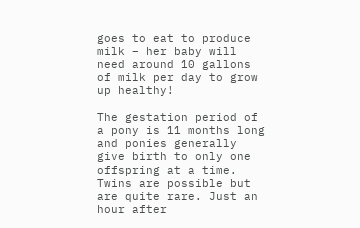goes to eat to produce milk – her baby will need around 10 gallons of milk per day to grow up healthy!

The gestation period of a pony is 11 months long and ponies generally give birth to only one offspring at a time. Twins are possible but are quite rare. Just an hour after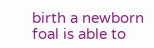birth a newborn foal is able to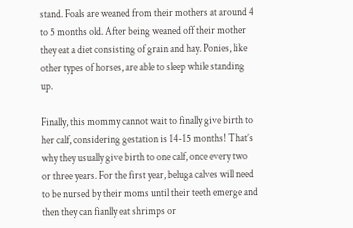stand. Foals are weaned from their mothers at around 4 to 5 months old. After being weaned off their mother they eat a diet consisting of grain and hay. Ponies, like other types of horses, are able to sleep while standing up.

Finally, this mommy cannot wait to finally give birth to her calf, considering gestation is 14-15 months! That’s why they usually give birth to one calf, once every two or three years. For the first year, beluga calves will need to be nursed by their moms until their teeth emerge and then they can fianlly eat shrimps or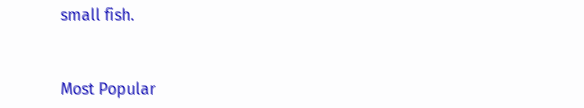small fish.


Most Popular